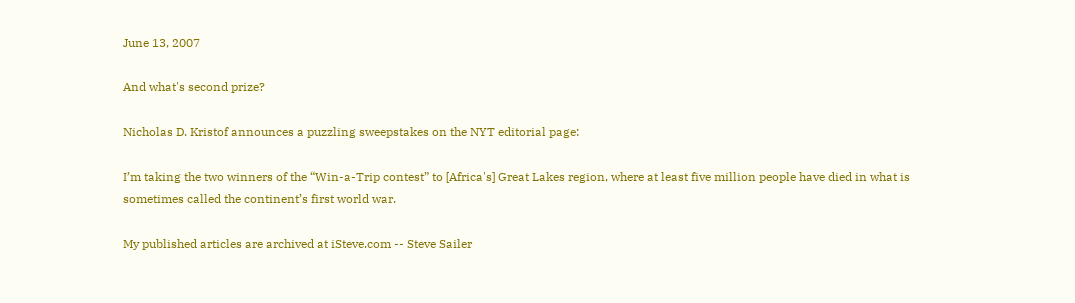June 13, 2007

And what's second prize?

Nicholas D. Kristof announces a puzzling sweepstakes on the NYT editorial page:

I’m taking the two winners of the “Win-a-Trip contest” to [Africa's] Great Lakes region, where at least five million people have died in what is sometimes called the continent’s first world war.

My published articles are archived at iSteve.com -- Steve Sailer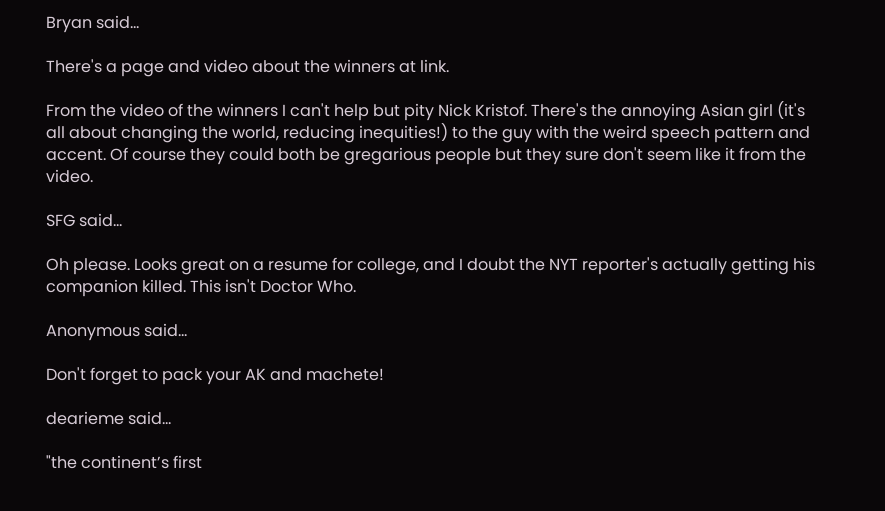Bryan said...

There's a page and video about the winners at link.

From the video of the winners I can't help but pity Nick Kristof. There's the annoying Asian girl (it's all about changing the world, reducing inequities!) to the guy with the weird speech pattern and accent. Of course they could both be gregarious people but they sure don't seem like it from the video.

SFG said...

Oh please. Looks great on a resume for college, and I doubt the NYT reporter's actually getting his companion killed. This isn't Doctor Who.

Anonymous said...

Don't forget to pack your AK and machete!

dearieme said...

"the continent’s first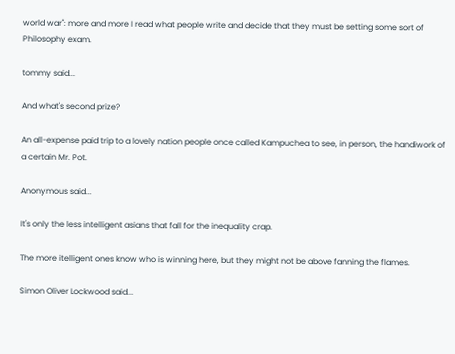world war": more and more I read what people write and decide that they must be setting some sort of Philosophy exam.

tommy said...

And what's second prize?

An all-expense paid trip to a lovely nation people once called Kampuchea to see, in person, the handiwork of a certain Mr. Pot.

Anonymous said...

It's only the less intelligent asians that fall for the inequality crap.

The more itelligent ones know who is winning here, but they might not be above fanning the flames.

Simon Oliver Lockwood said...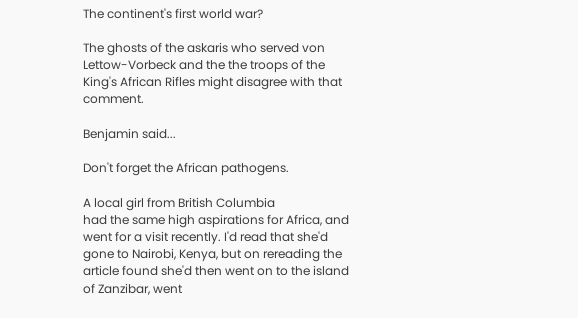The continent's first world war?

The ghosts of the askaris who served von Lettow-Vorbeck and the the troops of the King's African Rifles might disagree with that comment.

Benjamin said...

Don't forget the African pathogens.

A local girl from British Columbia
had the same high aspirations for Africa, and went for a visit recently. I'd read that she'd gone to Nairobi, Kenya, but on rereading the article found she'd then went on to the island of Zanzibar, went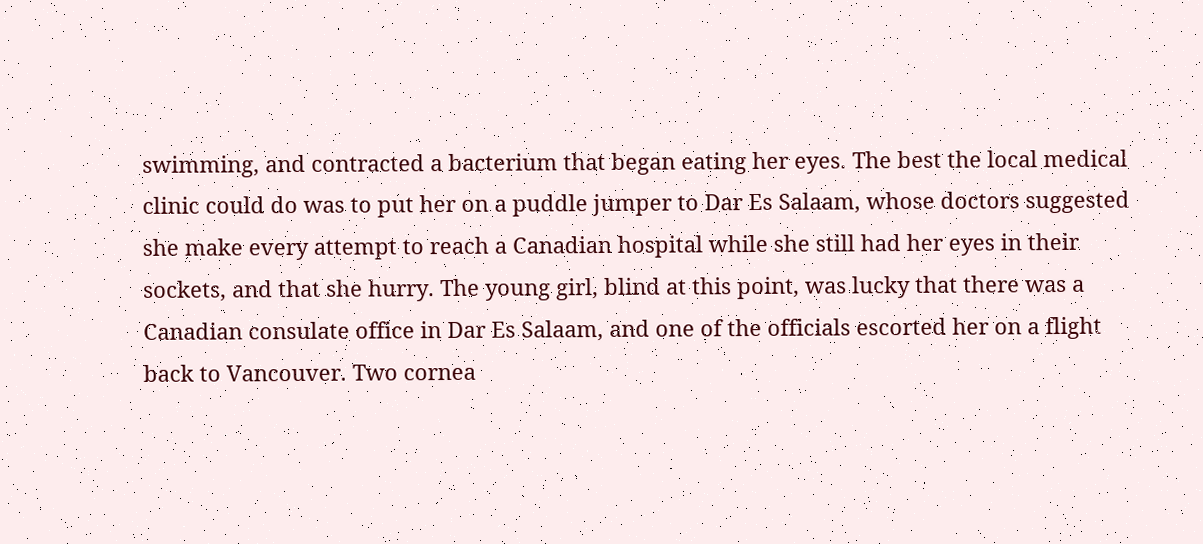swimming, and contracted a bacterium that began eating her eyes. The best the local medical clinic could do was to put her on a puddle jumper to Dar Es Salaam, whose doctors suggested she make every attempt to reach a Canadian hospital while she still had her eyes in their sockets, and that she hurry. The young girl, blind at this point, was lucky that there was a Canadian consulate office in Dar Es Salaam, and one of the officials escorted her on a flight back to Vancouver. Two cornea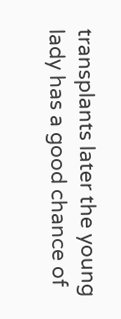transplants later the young lady has a good chance of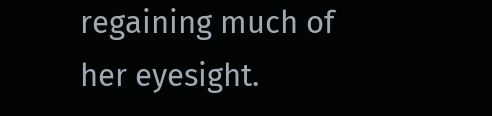regaining much of her eyesight.